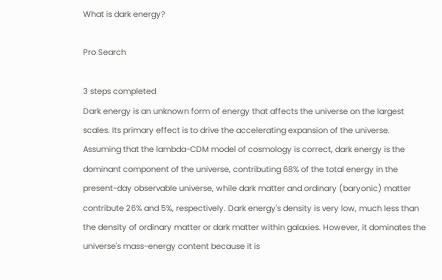What is dark energy?

Pro Search

3 steps completed
Dark energy is an unknown form of energy that affects the universe on the largest scales. Its primary effect is to drive the accelerating expansion of the universe. Assuming that the lambda-CDM model of cosmology is correct, dark energy is the dominant component of the universe, contributing 68% of the total energy in the present-day observable universe, while dark matter and ordinary (baryonic) matter contribute 26% and 5%, respectively. Dark energy's density is very low, much less than the density of ordinary matter or dark matter within galaxies. However, it dominates the universe's mass-energy content because it is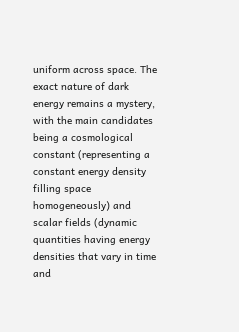uniform across space. The exact nature of dark energy remains a mystery, with the main candidates being a cosmological constant (representing a constant energy density filling space homogeneously) and scalar fields (dynamic quantities having energy densities that vary in time and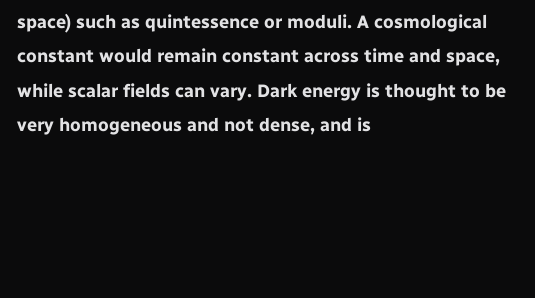space) such as quintessence or moduli. A cosmological constant would remain constant across time and space, while scalar fields can vary. Dark energy is thought to be very homogeneous and not dense, and is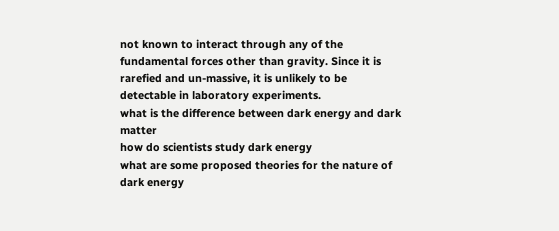not known to interact through any of the fundamental forces other than gravity. Since it is rarefied and un-massive, it is unlikely to be detectable in laboratory experiments.
what is the difference between dark energy and dark matter
how do scientists study dark energy
what are some proposed theories for the nature of dark energy